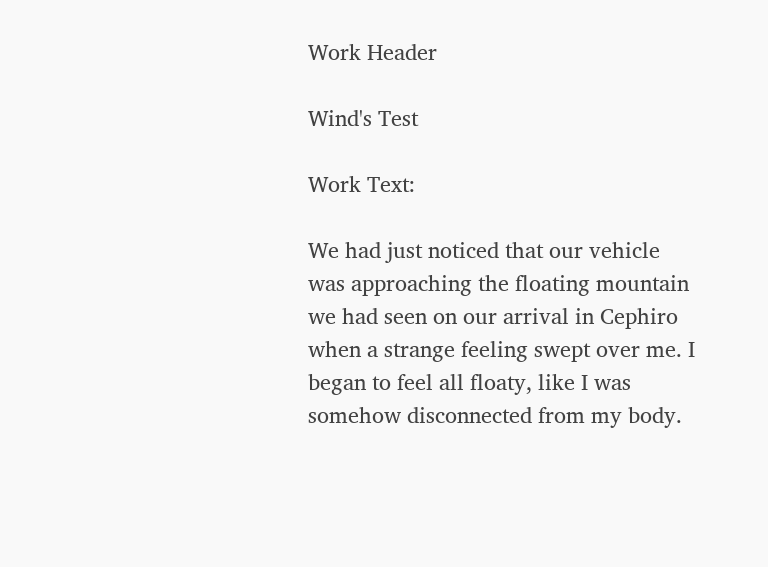Work Header

Wind's Test

Work Text:

We had just noticed that our vehicle was approaching the floating mountain we had seen on our arrival in Cephiro when a strange feeling swept over me. I began to feel all floaty, like I was somehow disconnected from my body.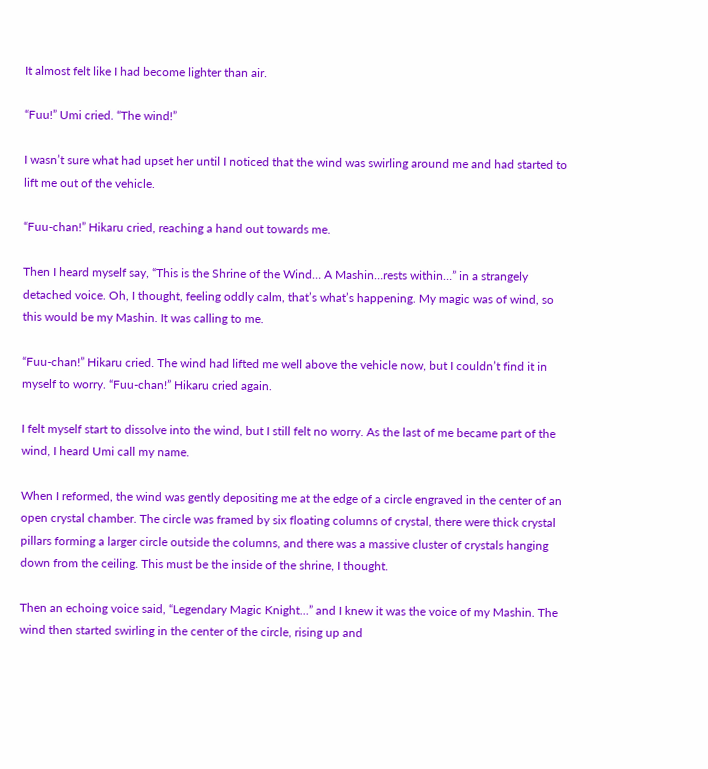It almost felt like I had become lighter than air.

“Fuu!” Umi cried. “The wind!”

I wasn’t sure what had upset her until I noticed that the wind was swirling around me and had started to lift me out of the vehicle.

“Fuu-chan!” Hikaru cried, reaching a hand out towards me.

Then I heard myself say, “This is the Shrine of the Wind… A Mashin…rests within…” in a strangely detached voice. Oh, I thought, feeling oddly calm, that’s what’s happening. My magic was of wind, so this would be my Mashin. It was calling to me.

“Fuu-chan!” Hikaru cried. The wind had lifted me well above the vehicle now, but I couldn’t find it in myself to worry. “Fuu-chan!” Hikaru cried again.

I felt myself start to dissolve into the wind, but I still felt no worry. As the last of me became part of the wind, I heard Umi call my name.

When I reformed, the wind was gently depositing me at the edge of a circle engraved in the center of an open crystal chamber. The circle was framed by six floating columns of crystal, there were thick crystal pillars forming a larger circle outside the columns, and there was a massive cluster of crystals hanging down from the ceiling. This must be the inside of the shrine, I thought.

Then an echoing voice said, “Legendary Magic Knight…” and I knew it was the voice of my Mashin. The wind then started swirling in the center of the circle, rising up and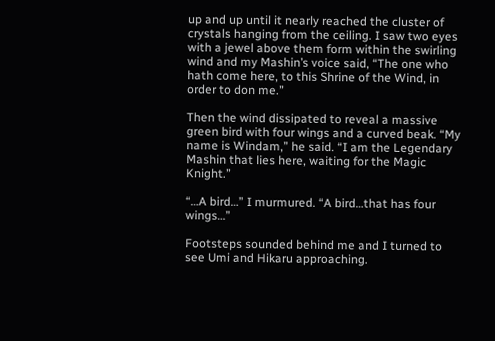up and up until it nearly reached the cluster of crystals hanging from the ceiling. I saw two eyes with a jewel above them form within the swirling wind and my Mashin’s voice said, “The one who hath come here, to this Shrine of the Wind, in order to don me.”

Then the wind dissipated to reveal a massive green bird with four wings and a curved beak. “My name is Windam,” he said. “I am the Legendary Mashin that lies here, waiting for the Magic Knight.”

“…A bird…” I murmured. “A bird…that has four wings…”

Footsteps sounded behind me and I turned to see Umi and Hikaru approaching.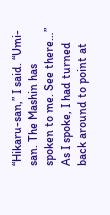“Hikaru-san,” I said. “Umi-san. The Mashin has spoken to me. See there…” As I spoke, I had turned back around to point at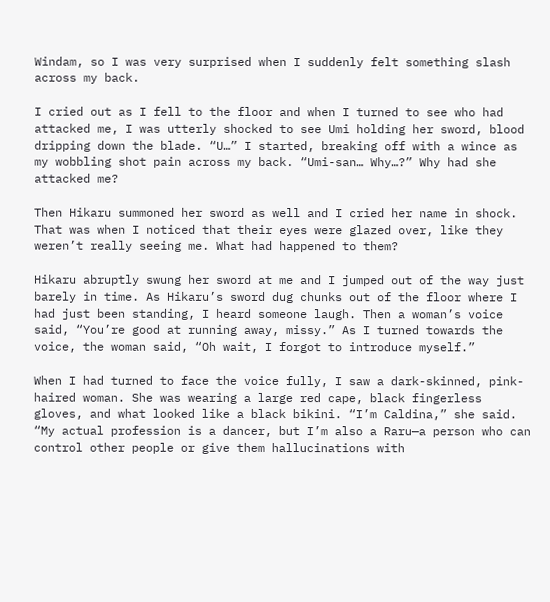Windam, so I was very surprised when I suddenly felt something slash across my back.

I cried out as I fell to the floor and when I turned to see who had attacked me, I was utterly shocked to see Umi holding her sword, blood dripping down the blade. “U…” I started, breaking off with a wince as my wobbling shot pain across my back. “Umi-san… Why…?” Why had she attacked me?

Then Hikaru summoned her sword as well and I cried her name in shock. That was when I noticed that their eyes were glazed over, like they weren’t really seeing me. What had happened to them?

Hikaru abruptly swung her sword at me and I jumped out of the way just barely in time. As Hikaru’s sword dug chunks out of the floor where I had just been standing, I heard someone laugh. Then a woman’s voice said, “You’re good at running away, missy.” As I turned towards the voice, the woman said, “Oh wait, I forgot to introduce myself.”

When I had turned to face the voice fully, I saw a dark-skinned, pink-haired woman. She was wearing a large red cape, black fingerless gloves, and what looked like a black bikini. “I’m Caldina,” she said. “My actual profession is a dancer, but I’m also a Raru—a person who can control other people or give them hallucinations with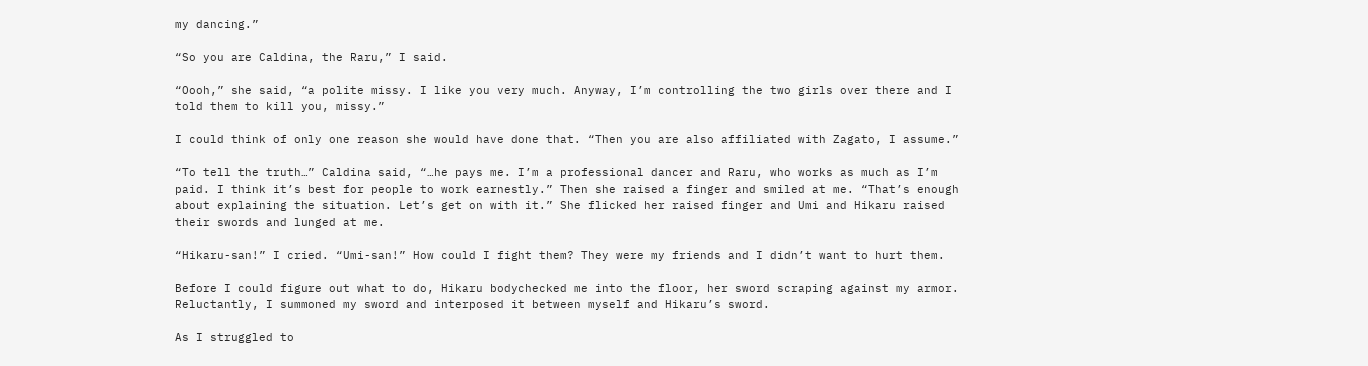my dancing.”

“So you are Caldina, the Raru,” I said.

“Oooh,” she said, “a polite missy. I like you very much. Anyway, I’m controlling the two girls over there and I told them to kill you, missy.”

I could think of only one reason she would have done that. “Then you are also affiliated with Zagato, I assume.”

“To tell the truth…” Caldina said, “…he pays me. I’m a professional dancer and Raru, who works as much as I’m paid. I think it’s best for people to work earnestly.” Then she raised a finger and smiled at me. “That’s enough about explaining the situation. Let’s get on with it.” She flicked her raised finger and Umi and Hikaru raised their swords and lunged at me.

“Hikaru-san!” I cried. “Umi-san!” How could I fight them? They were my friends and I didn’t want to hurt them.

Before I could figure out what to do, Hikaru bodychecked me into the floor, her sword scraping against my armor. Reluctantly, I summoned my sword and interposed it between myself and Hikaru’s sword.

As I struggled to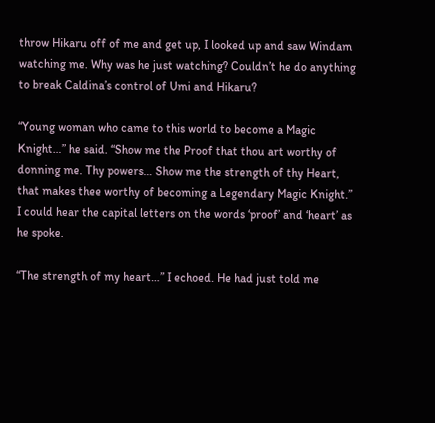throw Hikaru off of me and get up, I looked up and saw Windam watching me. Why was he just watching? Couldn’t he do anything to break Caldina’s control of Umi and Hikaru?

“Young woman who came to this world to become a Magic Knight…” he said. “Show me the Proof that thou art worthy of donning me. Thy powers… Show me the strength of thy Heart, that makes thee worthy of becoming a Legendary Magic Knight.” I could hear the capital letters on the words ‘proof’ and ‘heart’ as he spoke.

“The strength of my heart…” I echoed. He had just told me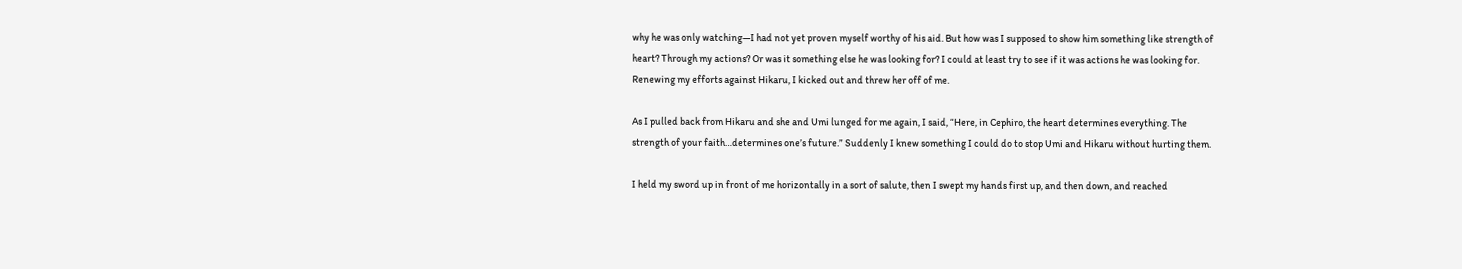why he was only watching—I had not yet proven myself worthy of his aid. But how was I supposed to show him something like strength of heart? Through my actions? Or was it something else he was looking for? I could at least try to see if it was actions he was looking for. Renewing my efforts against Hikaru, I kicked out and threw her off of me.

As I pulled back from Hikaru and she and Umi lunged for me again, I said, “Here, in Cephiro, the heart determines everything. The strength of your faith…determines one’s future.” Suddenly I knew something I could do to stop Umi and Hikaru without hurting them.

I held my sword up in front of me horizontally in a sort of salute, then I swept my hands first up, and then down, and reached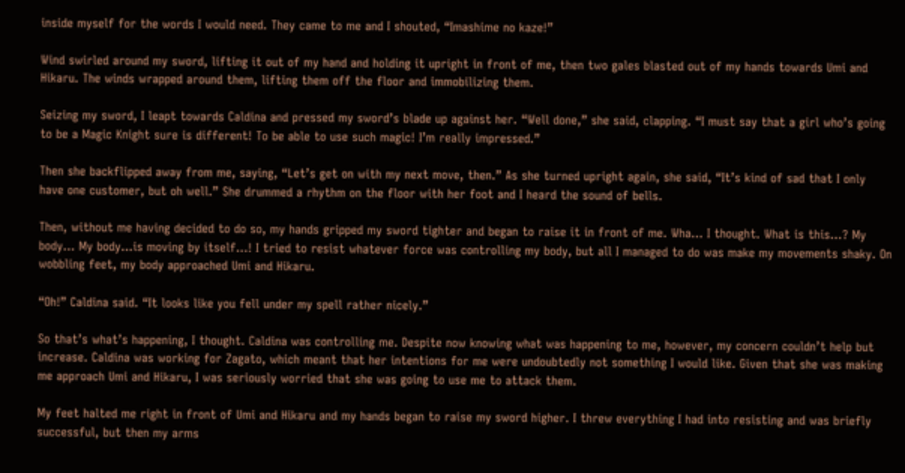inside myself for the words I would need. They came to me and I shouted, “Imashime no kaze!”

Wind swirled around my sword, lifting it out of my hand and holding it upright in front of me, then two gales blasted out of my hands towards Umi and Hikaru. The winds wrapped around them, lifting them off the floor and immobilizing them.

Seizing my sword, I leapt towards Caldina and pressed my sword’s blade up against her. “Well done,” she said, clapping. “I must say that a girl who’s going to be a Magic Knight sure is different! To be able to use such magic! I’m really impressed.”

Then she backflipped away from me, saying, “Let’s get on with my next move, then.” As she turned upright again, she said, “It’s kind of sad that I only have one customer, but oh well.” She drummed a rhythm on the floor with her foot and I heard the sound of bells.

Then, without me having decided to do so, my hands gripped my sword tighter and began to raise it in front of me. Wha… I thought. What is this…? My body… My body…is moving by itself…! I tried to resist whatever force was controlling my body, but all I managed to do was make my movements shaky. On wobbling feet, my body approached Umi and Hikaru.

“Oh!” Caldina said. “It looks like you fell under my spell rather nicely.”

So that’s what’s happening, I thought. Caldina was controlling me. Despite now knowing what was happening to me, however, my concern couldn’t help but increase. Caldina was working for Zagato, which meant that her intentions for me were undoubtedly not something I would like. Given that she was making me approach Umi and Hikaru, I was seriously worried that she was going to use me to attack them.

My feet halted me right in front of Umi and Hikaru and my hands began to raise my sword higher. I threw everything I had into resisting and was briefly successful, but then my arms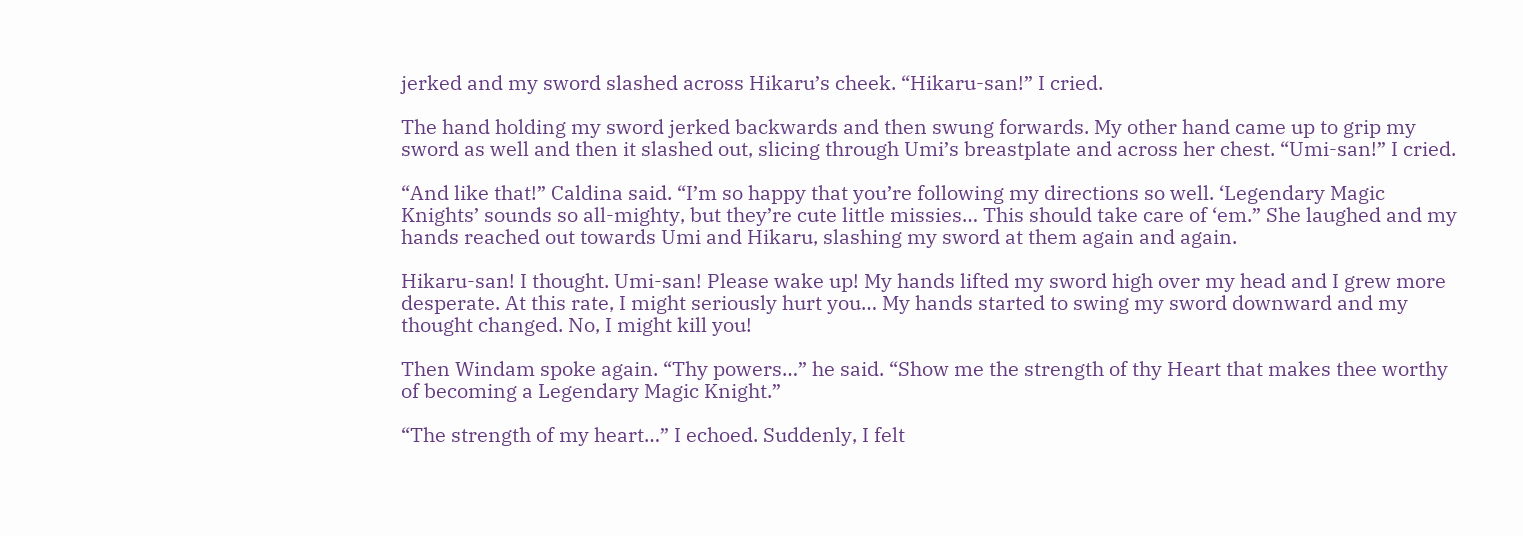jerked and my sword slashed across Hikaru’s cheek. “Hikaru-san!” I cried.

The hand holding my sword jerked backwards and then swung forwards. My other hand came up to grip my sword as well and then it slashed out, slicing through Umi’s breastplate and across her chest. “Umi-san!” I cried.

“And like that!” Caldina said. “I’m so happy that you’re following my directions so well. ‘Legendary Magic Knights’ sounds so all-mighty, but they’re cute little missies… This should take care of ‘em.” She laughed and my hands reached out towards Umi and Hikaru, slashing my sword at them again and again.

Hikaru-san! I thought. Umi-san! Please wake up! My hands lifted my sword high over my head and I grew more desperate. At this rate, I might seriously hurt you… My hands started to swing my sword downward and my thought changed. No, I might kill you!

Then Windam spoke again. “Thy powers…” he said. “Show me the strength of thy Heart that makes thee worthy of becoming a Legendary Magic Knight.”

“The strength of my heart…” I echoed. Suddenly, I felt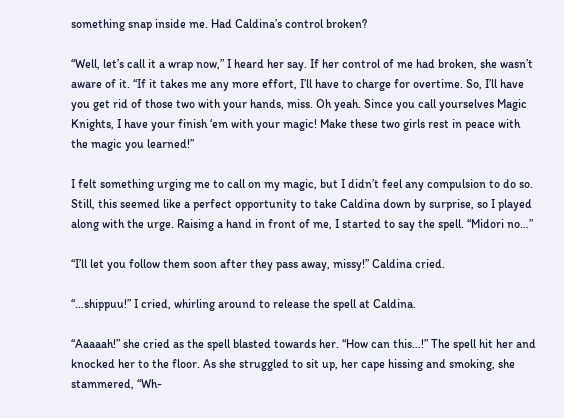something snap inside me. Had Caldina’s control broken?

“Well, let’s call it a wrap now,” I heard her say. If her control of me had broken, she wasn’t aware of it. “If it takes me any more effort, I’ll have to charge for overtime. So, I’ll have you get rid of those two with your hands, miss. Oh yeah. Since you call yourselves Magic Knights, I have your finish ‘em with your magic! Make these two girls rest in peace with the magic you learned!”

I felt something urging me to call on my magic, but I didn’t feel any compulsion to do so. Still, this seemed like a perfect opportunity to take Caldina down by surprise, so I played along with the urge. Raising a hand in front of me, I started to say the spell. “Midori no…”

“I’ll let you follow them soon after they pass away, missy!” Caldina cried.

“…shippuu!” I cried, whirling around to release the spell at Caldina.

“Aaaaah!” she cried as the spell blasted towards her. “How can this…!” The spell hit her and knocked her to the floor. As she struggled to sit up, her cape hissing and smoking, she stammered, “Wh-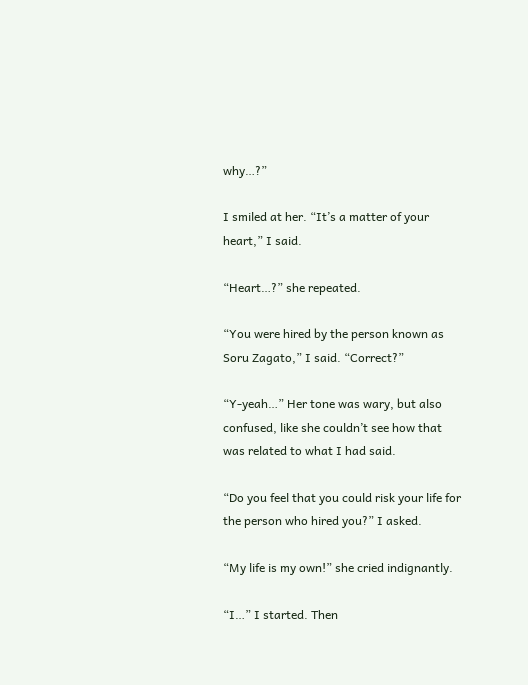why…?”

I smiled at her. “It’s a matter of your heart,” I said.

“Heart…?” she repeated.

“You were hired by the person known as Soru Zagato,” I said. “Correct?”

“Y-yeah…” Her tone was wary, but also confused, like she couldn’t see how that was related to what I had said.

“Do you feel that you could risk your life for the person who hired you?” I asked.

“My life is my own!” she cried indignantly.

“I…” I started. Then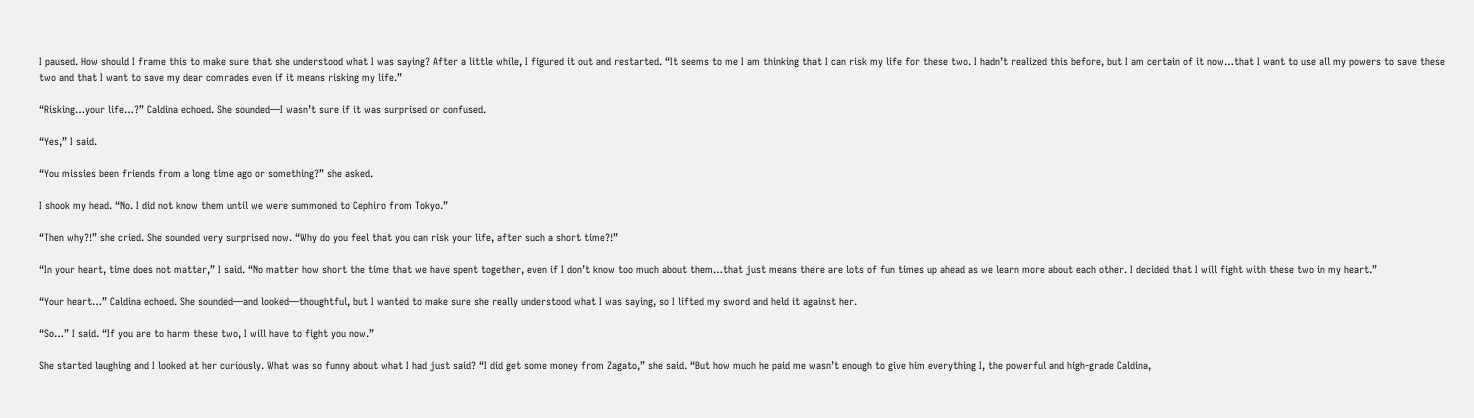I paused. How should I frame this to make sure that she understood what I was saying? After a little while, I figured it out and restarted. “It seems to me I am thinking that I can risk my life for these two. I hadn’t realized this before, but I am certain of it now…that I want to use all my powers to save these two and that I want to save my dear comrades even if it means risking my life.”

“Risking…your life…?” Caldina echoed. She sounded—I wasn’t sure if it was surprised or confused.

“Yes,” I said.

“You missies been friends from a long time ago or something?” she asked.

I shook my head. “No. I did not know them until we were summoned to Cephiro from Tokyo.”

“Then why?!” she cried. She sounded very surprised now. “Why do you feel that you can risk your life, after such a short time?!”

“In your heart, time does not matter,” I said. “No matter how short the time that we have spent together, even if I don’t know too much about them…that just means there are lots of fun times up ahead as we learn more about each other. I decided that I will fight with these two in my heart.”

“Your heart…” Caldina echoed. She sounded—and looked—thoughtful, but I wanted to make sure she really understood what I was saying, so I lifted my sword and held it against her.

“So…” I said. “If you are to harm these two, I will have to fight you now.”

She started laughing and I looked at her curiously. What was so funny about what I had just said? “I did get some money from Zagato,” she said. “But how much he paid me wasn’t enough to give him everything I, the powerful and high-grade Caldina,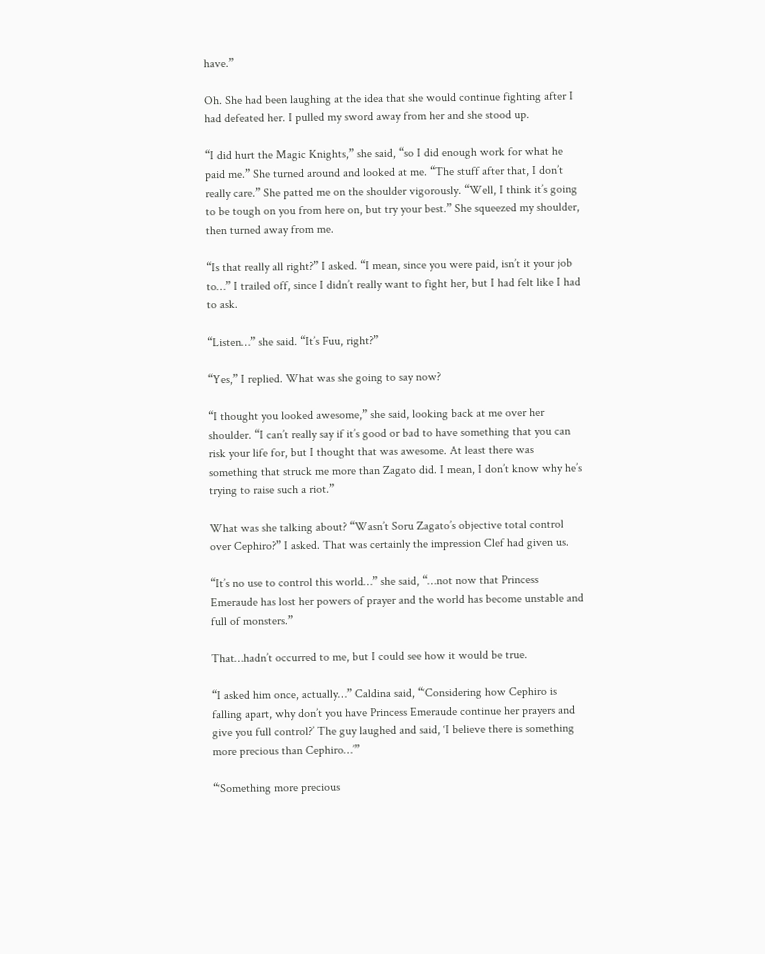have.”

Oh. She had been laughing at the idea that she would continue fighting after I had defeated her. I pulled my sword away from her and she stood up.

“I did hurt the Magic Knights,” she said, “so I did enough work for what he paid me.” She turned around and looked at me. “The stuff after that, I don’t really care.” She patted me on the shoulder vigorously. “Well, I think it’s going to be tough on you from here on, but try your best.” She squeezed my shoulder, then turned away from me.

“Is that really all right?” I asked. “I mean, since you were paid, isn’t it your job to…” I trailed off, since I didn’t really want to fight her, but I had felt like I had to ask.

“Listen…” she said. “It’s Fuu, right?”

“Yes,” I replied. What was she going to say now?

“I thought you looked awesome,” she said, looking back at me over her shoulder. “I can’t really say if it’s good or bad to have something that you can risk your life for, but I thought that was awesome. At least there was something that struck me more than Zagato did. I mean, I don’t know why he’s trying to raise such a riot.”

What was she talking about? “Wasn’t Soru Zagato’s objective total control over Cephiro?” I asked. That was certainly the impression Clef had given us.

“It’s no use to control this world…” she said, “…not now that Princess Emeraude has lost her powers of prayer and the world has become unstable and full of monsters.”

That…hadn’t occurred to me, but I could see how it would be true.

“I asked him once, actually…” Caldina said, “‘Considering how Cephiro is falling apart, why don’t you have Princess Emeraude continue her prayers and give you full control?’ The guy laughed and said, ‘I believe there is something more precious than Cephiro…’”

“‘Something more precious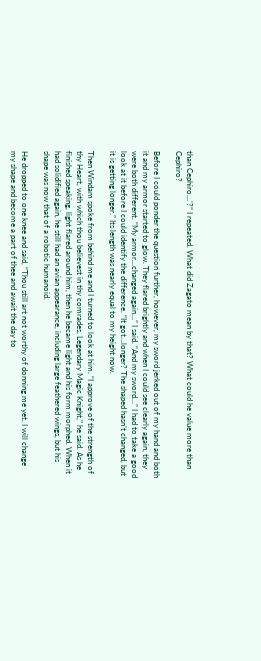than Cephiro…’?” I repeated. What did Zagato mean by that? What could he value more than Cephiro?

Before I could ponder the question further, however, my sword jerked out of my hand and both it and my armor started to glow. They flared brightly and when I could see clearly again, they were both different. “My armor…changed again…” I said. “And my sword…” I had to take a good look at it before I could identify the difference. “It got…longer? The shaped hasn’t changed, but it is getting longer.” Its length was nearly equal to my height now.

Then Windam spoke from behind me and I turned to look at him. “I approve of the strength of thy Heart, with which thou believest in thy comrades, Legendary Magic Knight,” he said. As he finished speaking, light flared around him, then he became light and his form morphed. When it had solidified again, he still had an avian appearance, including large feathered wings, but his shape was now that of a robotic humanoid.

He dropped to one knee and said, “Thou still art not worthy of donning me yet. I will change my shape and become a part of thee and await the day to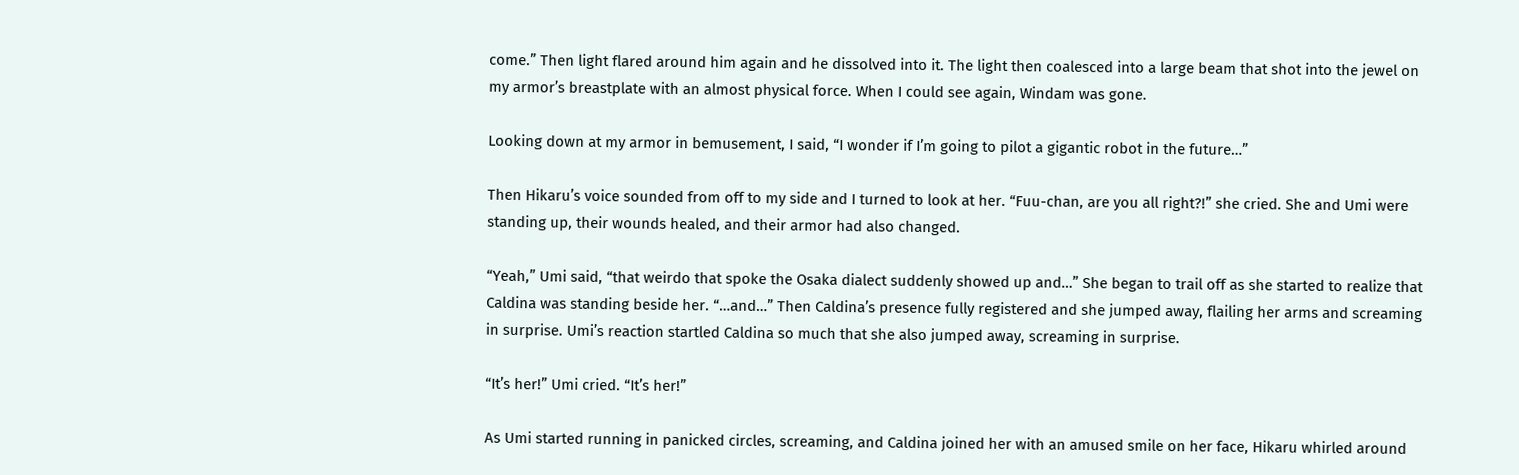come.” Then light flared around him again and he dissolved into it. The light then coalesced into a large beam that shot into the jewel on my armor’s breastplate with an almost physical force. When I could see again, Windam was gone.

Looking down at my armor in bemusement, I said, “I wonder if I’m going to pilot a gigantic robot in the future…”

Then Hikaru’s voice sounded from off to my side and I turned to look at her. “Fuu-chan, are you all right?!” she cried. She and Umi were standing up, their wounds healed, and their armor had also changed.

“Yeah,” Umi said, “that weirdo that spoke the Osaka dialect suddenly showed up and…” She began to trail off as she started to realize that Caldina was standing beside her. “…and…” Then Caldina’s presence fully registered and she jumped away, flailing her arms and screaming in surprise. Umi’s reaction startled Caldina so much that she also jumped away, screaming in surprise.

“It’s her!” Umi cried. “It’s her!”

As Umi started running in panicked circles, screaming, and Caldina joined her with an amused smile on her face, Hikaru whirled around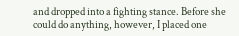and dropped into a fighting stance. Before she could do anything, however, I placed one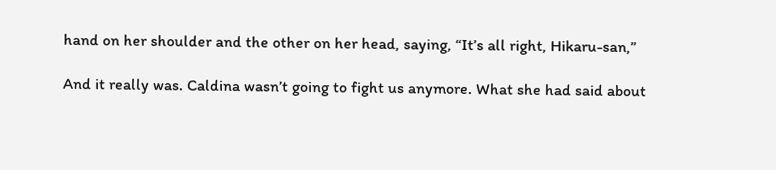hand on her shoulder and the other on her head, saying, “It’s all right, Hikaru-san,”

And it really was. Caldina wasn’t going to fight us anymore. What she had said about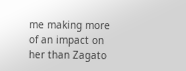me making more of an impact on her than Zagato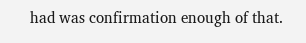had was confirmation enough of that.